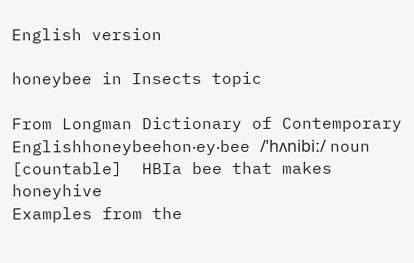English version

honeybee in Insects topic

From Longman Dictionary of Contemporary Englishhoneybeehon‧ey‧bee /ˈhʌnibiː/ noun [countable]  HBIa bee that makes honeyhive
Examples from the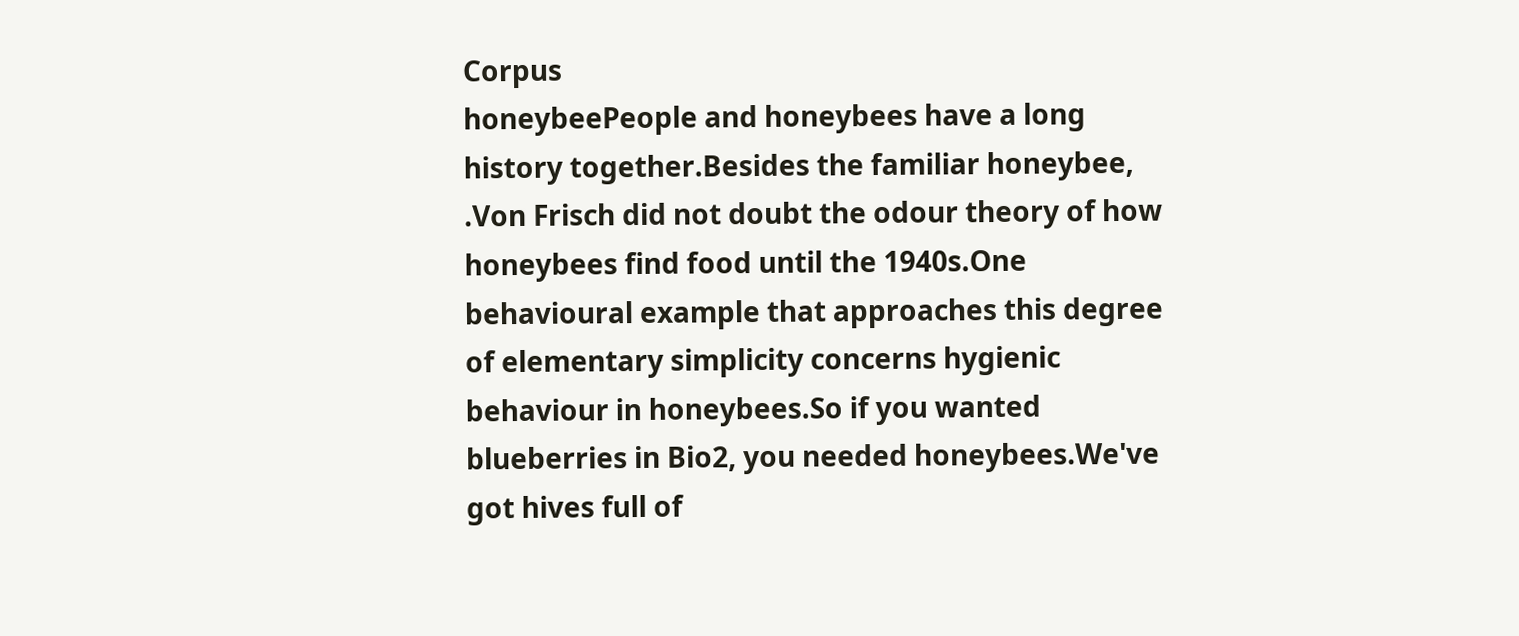Corpus
honeybeePeople and honeybees have a long history together.Besides the familiar honeybee, .Von Frisch did not doubt the odour theory of how honeybees find food until the 1940s.One behavioural example that approaches this degree of elementary simplicity concerns hygienic behaviour in honeybees.So if you wanted blueberries in Bio2, you needed honeybees.We've got hives full of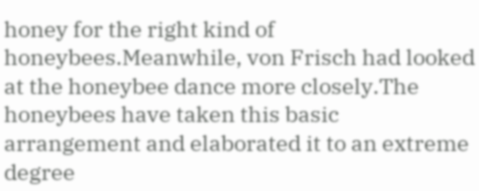honey for the right kind of honeybees.Meanwhile, von Frisch had looked at the honeybee dance more closely.The honeybees have taken this basic arrangement and elaborated it to an extreme degree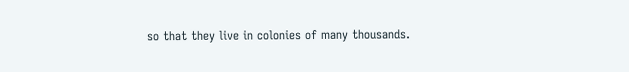so that they live in colonies of many thousands.